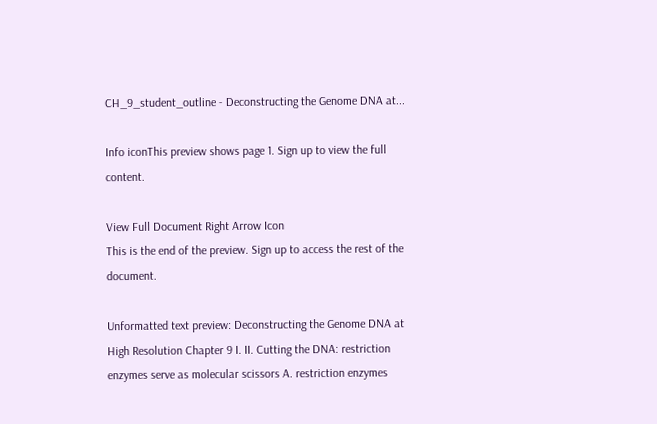CH_9_student_outline - Deconstructing the Genome DNA at...

Info iconThis preview shows page 1. Sign up to view the full content.

View Full Document Right Arrow Icon
This is the end of the preview. Sign up to access the rest of the document.

Unformatted text preview: Deconstructing the Genome DNA at High Resolution Chapter 9 I. II. Cutting the DNA: restriction enzymes serve as molecular scissors A. restriction enzymes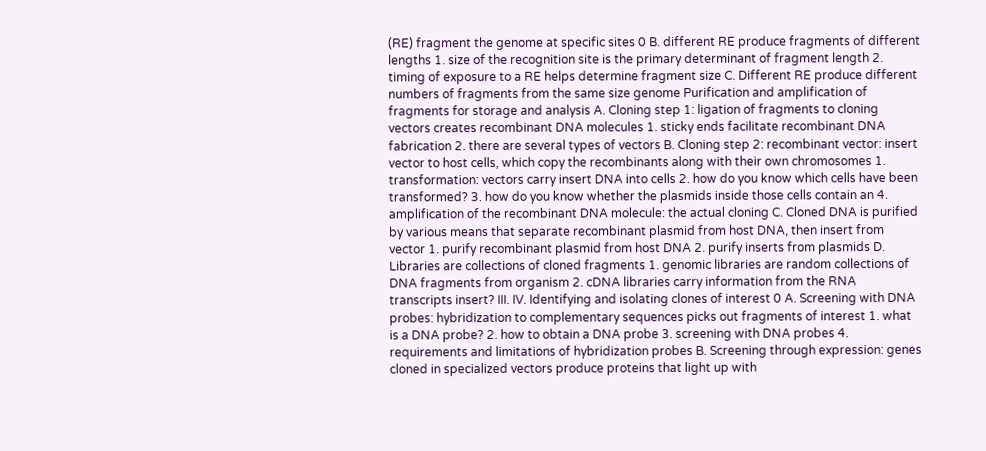(RE) fragment the genome at specific sites 0 B. different RE produce fragments of different lengths 1. size of the recognition site is the primary determinant of fragment length 2. timing of exposure to a RE helps determine fragment size C. Different RE produce different numbers of fragments from the same size genome Purification and amplification of fragments for storage and analysis A. Cloning step 1: ligation of fragments to cloning vectors creates recombinant DNA molecules 1. sticky ends facilitate recombinant DNA fabrication 2. there are several types of vectors B. Cloning step 2: recombinant vector: insert vector to host cells, which copy the recombinants along with their own chromosomes 1. transformation: vectors carry insert DNA into cells 2. how do you know which cells have been transformed? 3. how do you know whether the plasmids inside those cells contain an 4. amplification of the recombinant DNA molecule: the actual cloning C. Cloned DNA is purified by various means that separate recombinant plasmid from host DNA, then insert from vector 1. purify recombinant plasmid from host DNA 2. purify inserts from plasmids D. Libraries are collections of cloned fragments 1. genomic libraries are random collections of DNA fragments from organism 2. cDNA libraries carry information from the RNA transcripts insert? III. IV. Identifying and isolating clones of interest 0 A. Screening with DNA probes: hybridization to complementary sequences picks out fragments of interest 1. what is a DNA probe? 2. how to obtain a DNA probe 3. screening with DNA probes 4. requirements and limitations of hybridization probes B. Screening through expression: genes cloned in specialized vectors produce proteins that light up with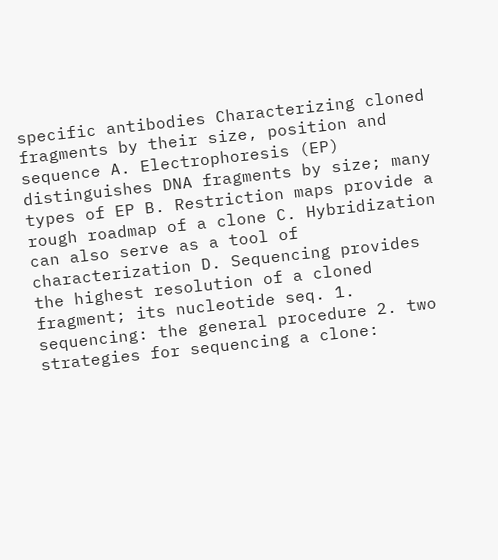specific antibodies Characterizing cloned fragments by their size, position and sequence A. Electrophoresis (EP) distinguishes DNA fragments by size; many types of EP B. Restriction maps provide a rough roadmap of a clone C. Hybridization can also serve as a tool of characterization D. Sequencing provides the highest resolution of a cloned fragment; its nucleotide seq. 1. sequencing: the general procedure 2. two strategies for sequencing a clone: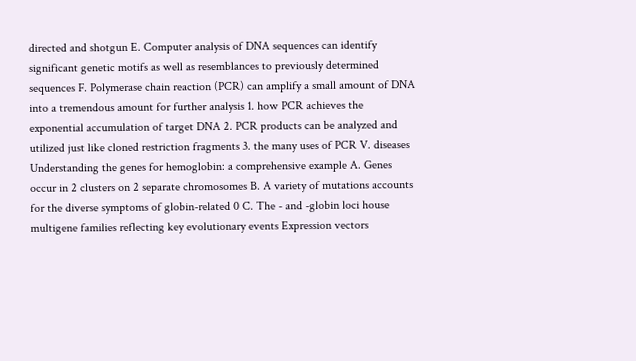directed and shotgun E. Computer analysis of DNA sequences can identify significant genetic motifs as well as resemblances to previously determined sequences F. Polymerase chain reaction (PCR) can amplify a small amount of DNA into a tremendous amount for further analysis 1. how PCR achieves the exponential accumulation of target DNA 2. PCR products can be analyzed and utilized just like cloned restriction fragments 3. the many uses of PCR V. diseases Understanding the genes for hemoglobin: a comprehensive example A. Genes occur in 2 clusters on 2 separate chromosomes B. A variety of mutations accounts for the diverse symptoms of globin-related 0 C. The - and -globin loci house multigene families reflecting key evolutionary events Expression vectors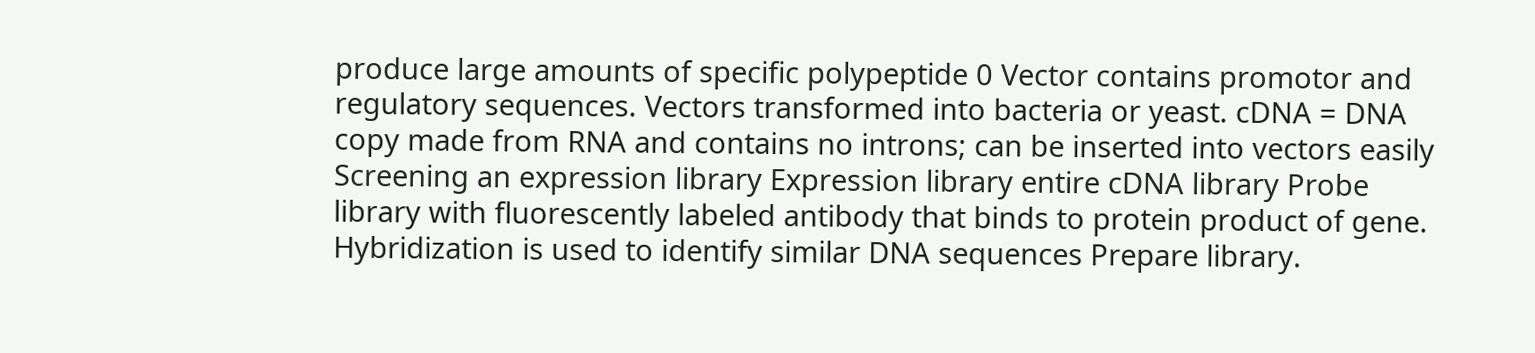produce large amounts of specific polypeptide 0 Vector contains promotor and regulatory sequences. Vectors transformed into bacteria or yeast. cDNA = DNA copy made from RNA and contains no introns; can be inserted into vectors easily Screening an expression library Expression library entire cDNA library Probe library with fluorescently labeled antibody that binds to protein product of gene. Hybridization is used to identify similar DNA sequences Prepare library.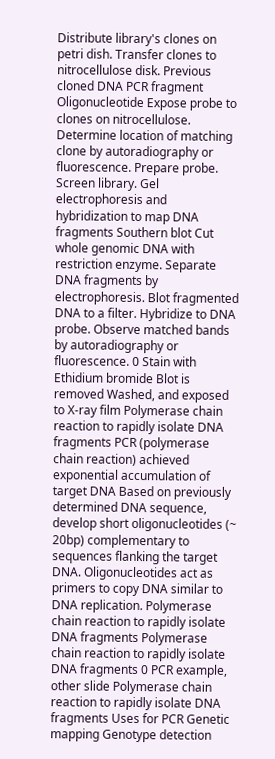Distribute library's clones on petri dish. Transfer clones to nitrocellulose disk. Previous cloned DNA PCR fragment Oligonucleotide Expose probe to clones on nitrocellulose. Determine location of matching clone by autoradiography or fluorescence. Prepare probe. Screen library. Gel electrophoresis and hybridization to map DNA fragments Southern blot Cut whole genomic DNA with restriction enzyme. Separate DNA fragments by electrophoresis. Blot fragmented DNA to a filter. Hybridize to DNA probe. Observe matched bands by autoradiography or fluorescence. 0 Stain with Ethidium bromide Blot is removed Washed, and exposed to X-ray film Polymerase chain reaction to rapidly isolate DNA fragments PCR (polymerase chain reaction) achieved exponential accumulation of target DNA Based on previously determined DNA sequence, develop short oligonucleotides (~ 20bp) complementary to sequences flanking the target DNA. Oligonucleotides act as primers to copy DNA similar to DNA replication. Polymerase chain reaction to rapidly isolate DNA fragments Polymerase chain reaction to rapidly isolate DNA fragments 0 PCR example, other slide Polymerase chain reaction to rapidly isolate DNA fragments Uses for PCR Genetic mapping Genotype detection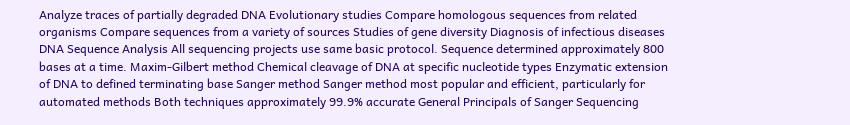Analyze traces of partially degraded DNA Evolutionary studies Compare homologous sequences from related organisms Compare sequences from a variety of sources Studies of gene diversity Diagnosis of infectious diseases DNA Sequence Analysis All sequencing projects use same basic protocol. Sequence determined approximately 800 bases at a time. Maxim-Gilbert method Chemical cleavage of DNA at specific nucleotide types Enzymatic extension of DNA to defined terminating base Sanger method Sanger method most popular and efficient, particularly for automated methods Both techniques approximately 99.9% accurate General Principals of Sanger Sequencing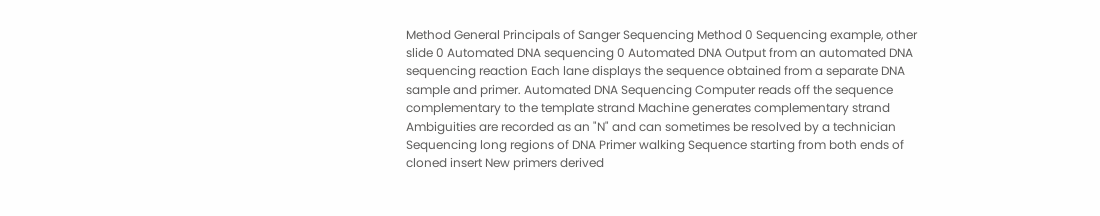Method General Principals of Sanger Sequencing Method 0 Sequencing example, other slide 0 Automated DNA sequencing 0 Automated DNA Output from an automated DNA sequencing reaction Each lane displays the sequence obtained from a separate DNA sample and primer. Automated DNA Sequencing Computer reads off the sequence complementary to the template strand Machine generates complementary strand Ambiguities are recorded as an "N" and can sometimes be resolved by a technician Sequencing long regions of DNA Primer walking Sequence starting from both ends of cloned insert New primers derived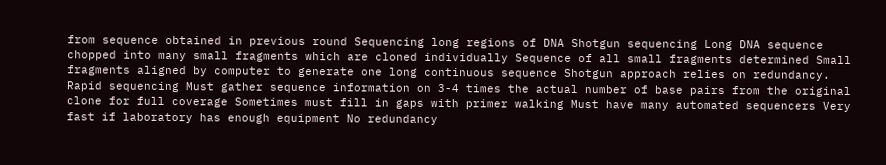from sequence obtained in previous round Sequencing long regions of DNA Shotgun sequencing Long DNA sequence chopped into many small fragments which are cloned individually Sequence of all small fragments determined Small fragments aligned by computer to generate one long continuous sequence Shotgun approach relies on redundancy. Rapid sequencing Must gather sequence information on 3-4 times the actual number of base pairs from the original clone for full coverage Sometimes must fill in gaps with primer walking Must have many automated sequencers Very fast if laboratory has enough equipment No redundancy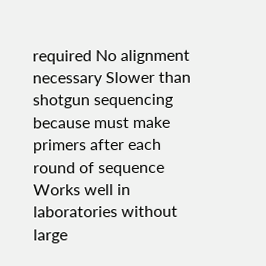required No alignment necessary Slower than shotgun sequencing because must make primers after each round of sequence Works well in laboratories without large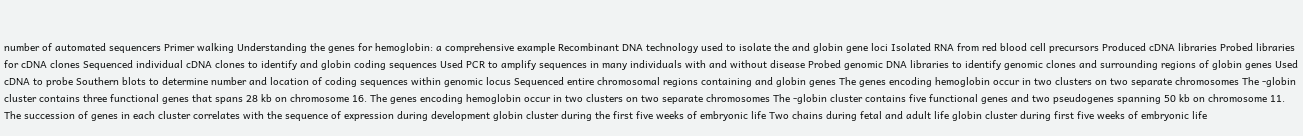number of automated sequencers Primer walking Understanding the genes for hemoglobin: a comprehensive example Recombinant DNA technology used to isolate the and globin gene loci Isolated RNA from red blood cell precursors Produced cDNA libraries Probed libraries for cDNA clones Sequenced individual cDNA clones to identify and globin coding sequences Used PCR to amplify sequences in many individuals with and without disease Probed genomic DNA libraries to identify genomic clones and surrounding regions of globin genes Used cDNA to probe Southern blots to determine number and location of coding sequences within genomic locus Sequenced entire chromosomal regions containing and globin genes The genes encoding hemoglobin occur in two clusters on two separate chromosomes The -globin cluster contains three functional genes that spans 28 kb on chromosome 16. The genes encoding hemoglobin occur in two clusters on two separate chromosomes The -globin cluster contains five functional genes and two pseudogenes spanning 50 kb on chromosome 11. The succession of genes in each cluster correlates with the sequence of expression during development globin cluster during the first five weeks of embryonic life Two chains during fetal and adult life globin cluster during first five weeks of embryonic life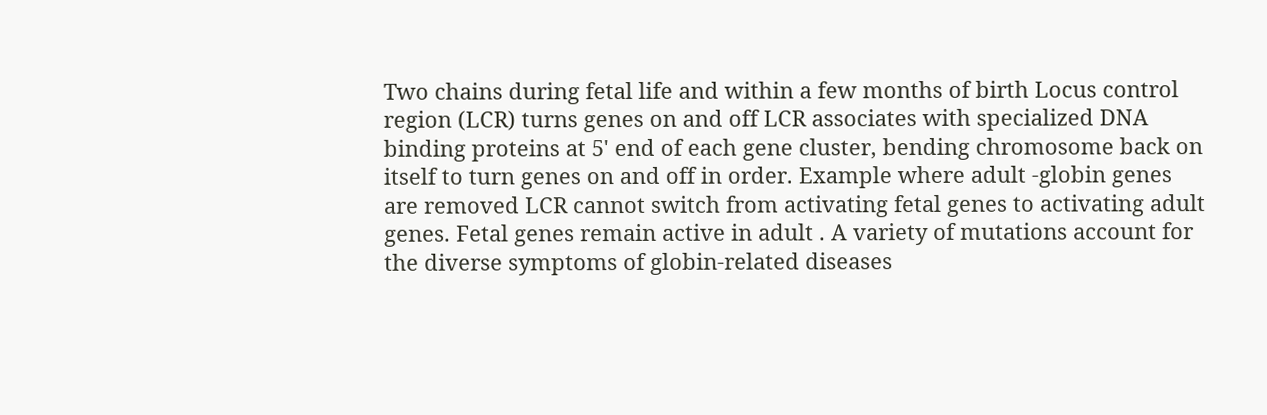Two chains during fetal life and within a few months of birth Locus control region (LCR) turns genes on and off LCR associates with specialized DNA binding proteins at 5' end of each gene cluster, bending chromosome back on itself to turn genes on and off in order. Example where adult -globin genes are removed LCR cannot switch from activating fetal genes to activating adult genes. Fetal genes remain active in adult . A variety of mutations account for the diverse symptoms of globin-related diseases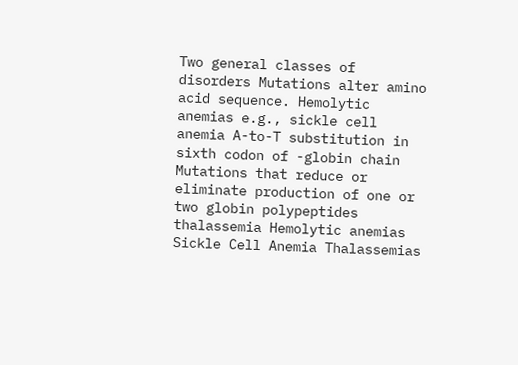Two general classes of disorders Mutations alter amino acid sequence. Hemolytic anemias e.g., sickle cell anemia A-to-T substitution in sixth codon of -globin chain Mutations that reduce or eliminate production of one or two globin polypeptides thalassemia Hemolytic anemias Sickle Cell Anemia Thalassemias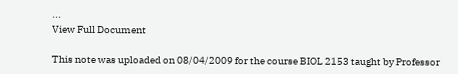...
View Full Document

This note was uploaded on 08/04/2009 for the course BIOL 2153 taught by Professor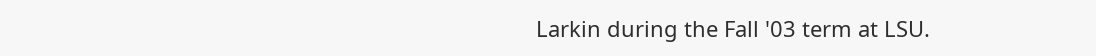Larkin during the Fall '03 term at LSU.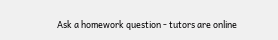Ask a homework question - tutors are online